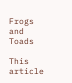Frogs and Toads

This article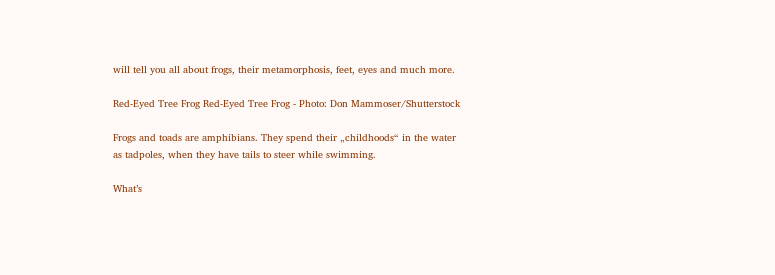will tell you all about frogs, their metamorphosis, feet, eyes and much more.

Red-Eyed Tree Frog Red-Eyed Tree Frog - Photo: Don Mammoser/Shutterstock

Frogs and toads are amphibians. They spend their „childhoods“ in the water as tadpoles, when they have tails to steer while swimming.

What’s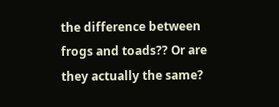the difference between frogs and toads?? Or are they actually the same?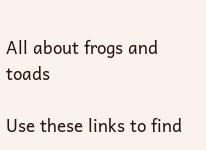All about frogs and toads

Use these links to find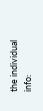the individual info: